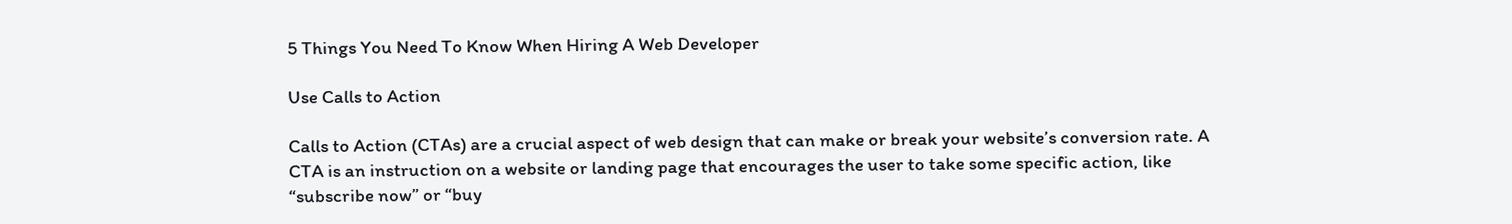5 Things You Need To Know When Hiring A Web Developer

Use Calls to Action

Calls to Action (CTAs) are a crucial aspect of web design that can make or break your website’s conversion rate. A CTA is an instruction on a website or landing page that encourages the user to take some specific action, like “subscribe now” or “buy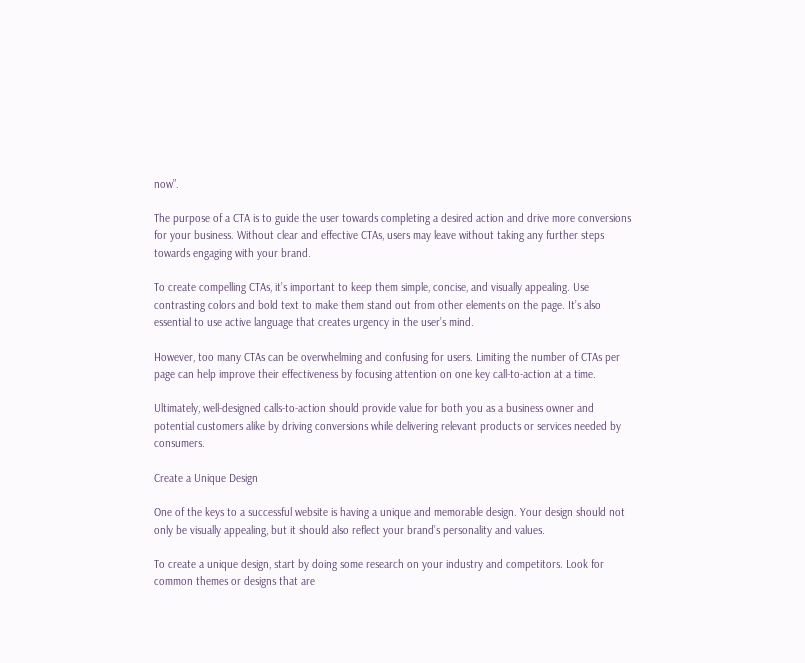now”.

The purpose of a CTA is to guide the user towards completing a desired action and drive more conversions for your business. Without clear and effective CTAs, users may leave without taking any further steps towards engaging with your brand.

To create compelling CTAs, it’s important to keep them simple, concise, and visually appealing. Use contrasting colors and bold text to make them stand out from other elements on the page. It’s also essential to use active language that creates urgency in the user’s mind.

However, too many CTAs can be overwhelming and confusing for users. Limiting the number of CTAs per page can help improve their effectiveness by focusing attention on one key call-to-action at a time.

Ultimately, well-designed calls-to-action should provide value for both you as a business owner and potential customers alike by driving conversions while delivering relevant products or services needed by consumers.

Create a Unique Design

One of the keys to a successful website is having a unique and memorable design. Your design should not only be visually appealing, but it should also reflect your brand’s personality and values.

To create a unique design, start by doing some research on your industry and competitors. Look for common themes or designs that are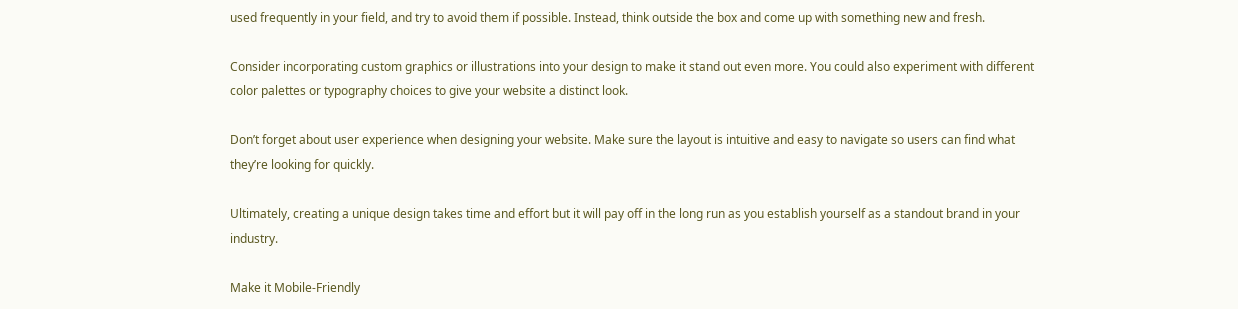used frequently in your field, and try to avoid them if possible. Instead, think outside the box and come up with something new and fresh.

Consider incorporating custom graphics or illustrations into your design to make it stand out even more. You could also experiment with different color palettes or typography choices to give your website a distinct look.

Don’t forget about user experience when designing your website. Make sure the layout is intuitive and easy to navigate so users can find what they’re looking for quickly.

Ultimately, creating a unique design takes time and effort but it will pay off in the long run as you establish yourself as a standout brand in your industry.

Make it Mobile-Friendly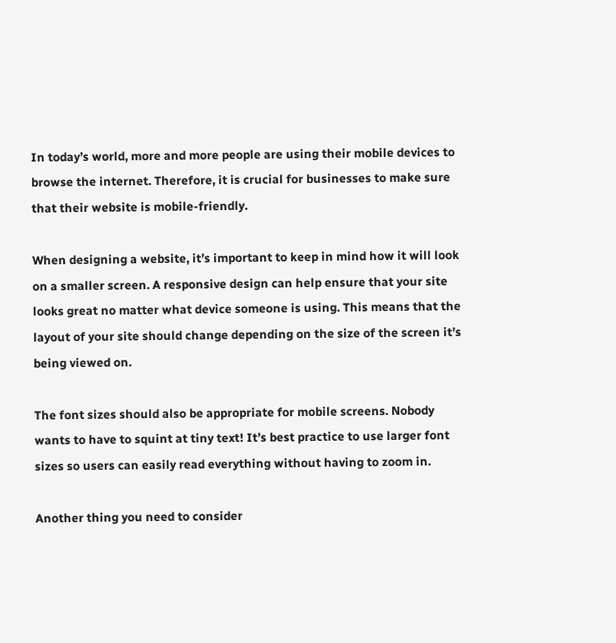In today’s world, more and more people are using their mobile devices to browse the internet. Therefore, it is crucial for businesses to make sure that their website is mobile-friendly.

When designing a website, it’s important to keep in mind how it will look on a smaller screen. A responsive design can help ensure that your site looks great no matter what device someone is using. This means that the layout of your site should change depending on the size of the screen it’s being viewed on.

The font sizes should also be appropriate for mobile screens. Nobody wants to have to squint at tiny text! It’s best practice to use larger font sizes so users can easily read everything without having to zoom in.

Another thing you need to consider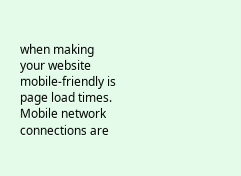when making your website mobile-friendly is page load times. Mobile network connections are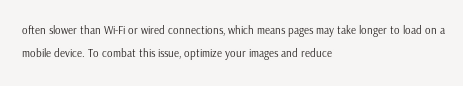often slower than Wi-Fi or wired connections, which means pages may take longer to load on a mobile device. To combat this issue, optimize your images and reduce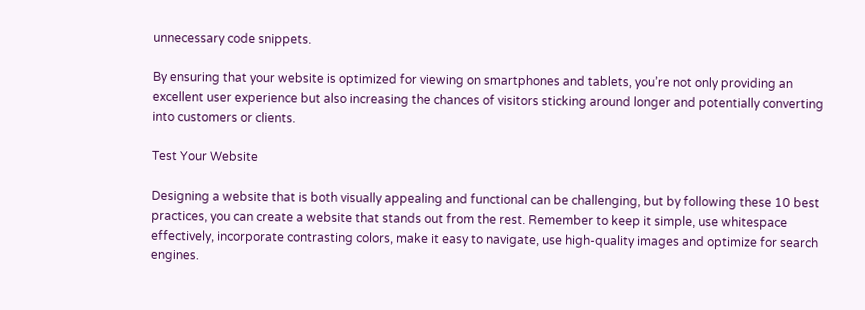unnecessary code snippets.

By ensuring that your website is optimized for viewing on smartphones and tablets, you’re not only providing an excellent user experience but also increasing the chances of visitors sticking around longer and potentially converting into customers or clients.

Test Your Website

Designing a website that is both visually appealing and functional can be challenging, but by following these 10 best practices, you can create a website that stands out from the rest. Remember to keep it simple, use whitespace effectively, incorporate contrasting colors, make it easy to navigate, use high-quality images and optimize for search engines.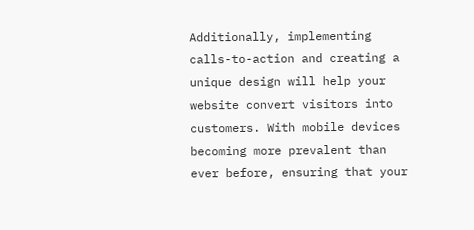Additionally, implementing calls-to-action and creating a unique design will help your website convert visitors into customers. With mobile devices becoming more prevalent than ever before, ensuring that your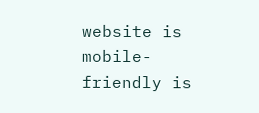website is mobile-friendly is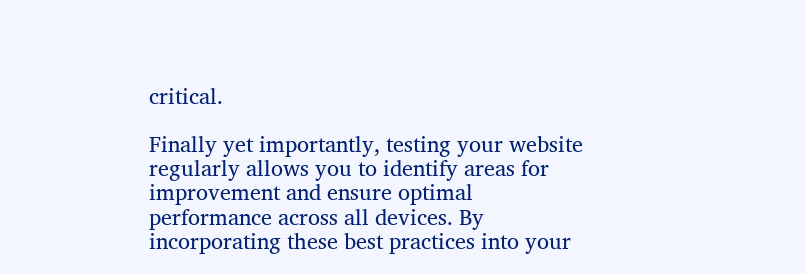critical.

Finally yet importantly, testing your website regularly allows you to identify areas for improvement and ensure optimal performance across all devices. By incorporating these best practices into your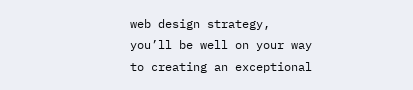web design strategy, you’ll be well on your way to creating an exceptional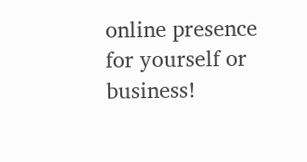online presence for yourself or business!